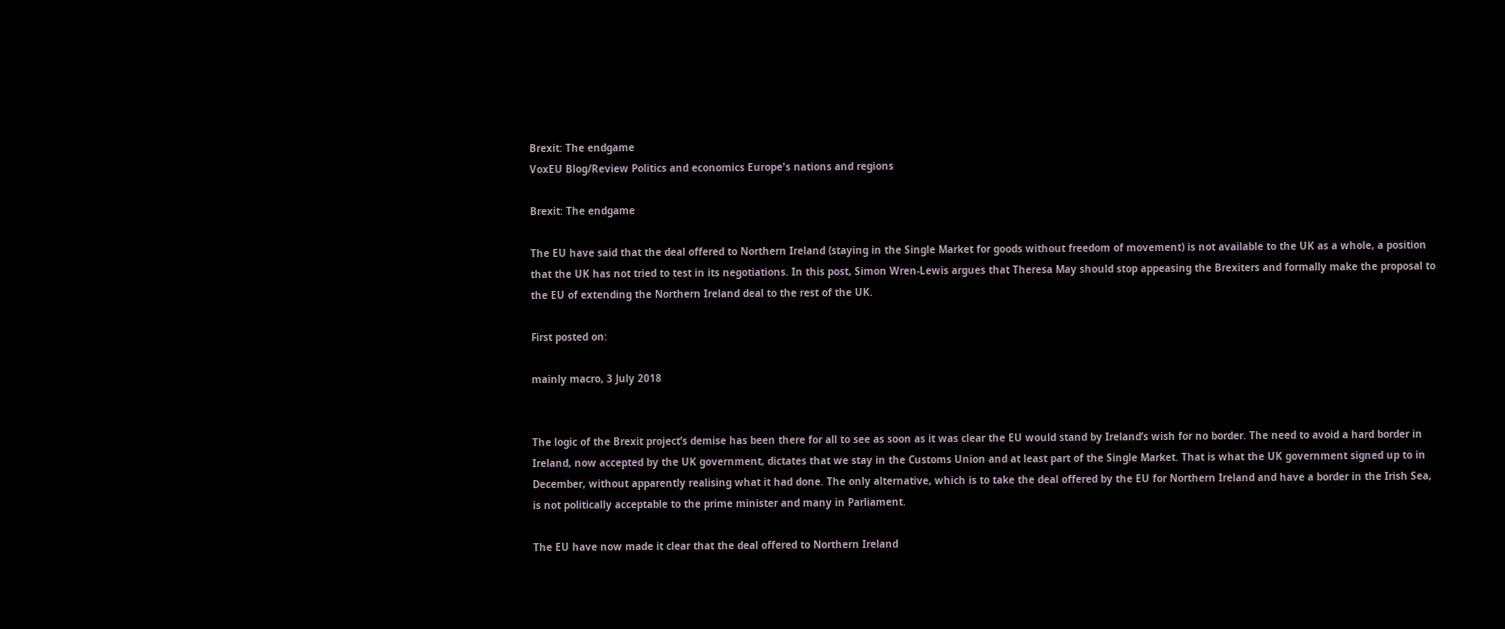Brexit: The endgame
VoxEU Blog/Review Politics and economics Europe's nations and regions

Brexit: The endgame

The EU have said that the deal offered to Northern Ireland (staying in the Single Market for goods without freedom of movement) is not available to the UK as a whole, a position that the UK has not tried to test in its negotiations. In this post, Simon Wren-Lewis argues that Theresa May should stop appeasing the Brexiters and formally make the proposal to the EU of extending the Northern Ireland deal to the rest of the UK.

First posted on:

mainly macro, 3 July 2018


The logic of the Brexit project’s demise has been there for all to see as soon as it was clear the EU would stand by Ireland’s wish for no border. The need to avoid a hard border in Ireland, now accepted by the UK government, dictates that we stay in the Customs Union and at least part of the Single Market. That is what the UK government signed up to in December, without apparently realising what it had done. The only alternative, which is to take the deal offered by the EU for Northern Ireland and have a border in the Irish Sea, is not politically acceptable to the prime minister and many in Parliament.

The EU have now made it clear that the deal offered to Northern Ireland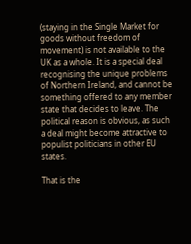(staying in the Single Market for goods without freedom of movement) is not available to the UK as a whole. It is a special deal recognising the unique problems of Northern Ireland, and cannot be something offered to any member state that decides to leave. The political reason is obvious, as such a deal might become attractive to populist politicians in other EU states.

That is the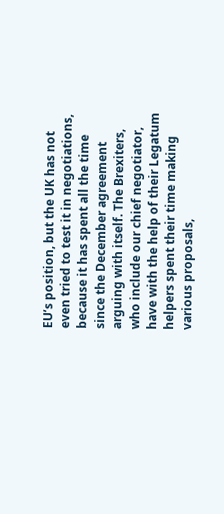EU’s position, but the UK has not even tried to test it in negotiations, because it has spent all the time since the December agreement arguing with itself. The Brexiters, who include our chief negotiator, have with the help of their Legatum helpers spent their time making various proposals,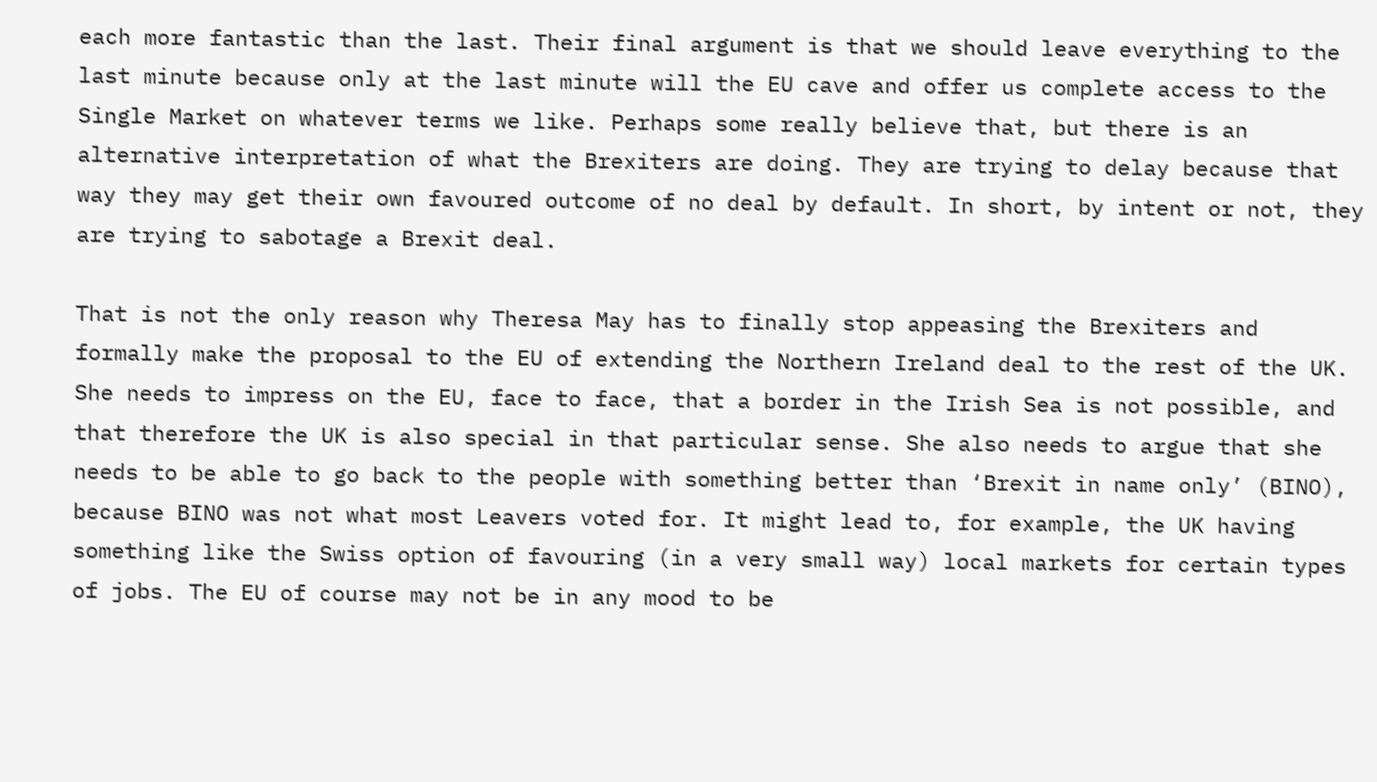each more fantastic than the last. Their final argument is that we should leave everything to the last minute because only at the last minute will the EU cave and offer us complete access to the Single Market on whatever terms we like. Perhaps some really believe that, but there is an alternative interpretation of what the Brexiters are doing. They are trying to delay because that way they may get their own favoured outcome of no deal by default. In short, by intent or not, they are trying to sabotage a Brexit deal.

That is not the only reason why Theresa May has to finally stop appeasing the Brexiters and formally make the proposal to the EU of extending the Northern Ireland deal to the rest of the UK. She needs to impress on the EU, face to face, that a border in the Irish Sea is not possible, and that therefore the UK is also special in that particular sense. She also needs to argue that she needs to be able to go back to the people with something better than ‘Brexit in name only’ (BINO), because BINO was not what most Leavers voted for. It might lead to, for example, the UK having something like the Swiss option of favouring (in a very small way) local markets for certain types of jobs. The EU of course may not be in any mood to be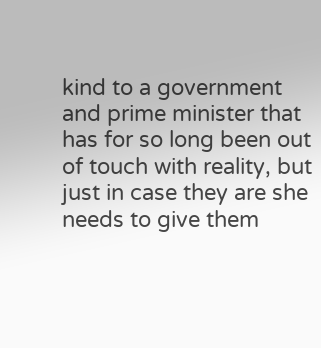kind to a government and prime minister that has for so long been out of touch with reality, but just in case they are she needs to give them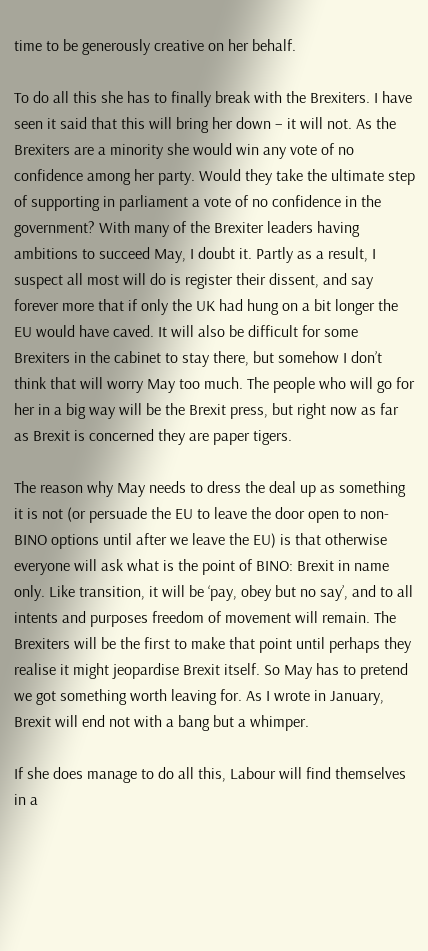time to be generously creative on her behalf.

To do all this she has to finally break with the Brexiters. I have seen it said that this will bring her down – it will not. As the Brexiters are a minority she would win any vote of no confidence among her party. Would they take the ultimate step of supporting in parliament a vote of no confidence in the government? With many of the Brexiter leaders having ambitions to succeed May, I doubt it. Partly as a result, I suspect all most will do is register their dissent, and say forever more that if only the UK had hung on a bit longer the EU would have caved. It will also be difficult for some Brexiters in the cabinet to stay there, but somehow I don’t think that will worry May too much. The people who will go for her in a big way will be the Brexit press, but right now as far as Brexit is concerned they are paper tigers.

The reason why May needs to dress the deal up as something it is not (or persuade the EU to leave the door open to non-BINO options until after we leave the EU) is that otherwise everyone will ask what is the point of BINO: Brexit in name only. Like transition, it will be ‘pay, obey but no say’, and to all intents and purposes freedom of movement will remain. The Brexiters will be the first to make that point until perhaps they realise it might jeopardise Brexit itself. So May has to pretend we got something worth leaving for. As I wrote in January, Brexit will end not with a bang but a whimper.

If she does manage to do all this, Labour will find themselves in a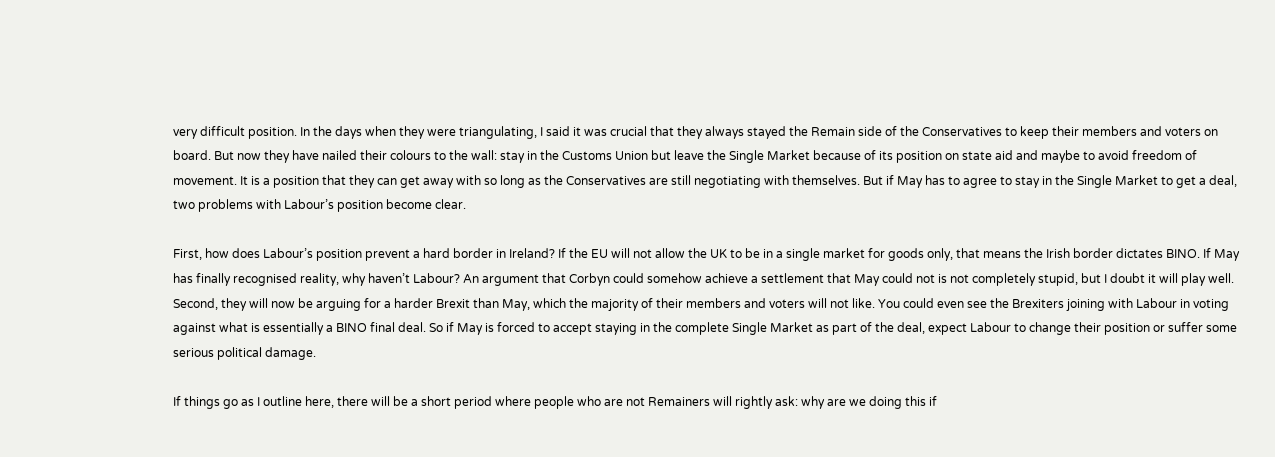very difficult position. In the days when they were triangulating, I said it was crucial that they always stayed the Remain side of the Conservatives to keep their members and voters on board. But now they have nailed their colours to the wall: stay in the Customs Union but leave the Single Market because of its position on state aid and maybe to avoid freedom of movement. It is a position that they can get away with so long as the Conservatives are still negotiating with themselves. But if May has to agree to stay in the Single Market to get a deal, two problems with Labour’s position become clear.

First, how does Labour’s position prevent a hard border in Ireland? If the EU will not allow the UK to be in a single market for goods only, that means the Irish border dictates BINO. If May has finally recognised reality, why haven’t Labour? An argument that Corbyn could somehow achieve a settlement that May could not is not completely stupid, but I doubt it will play well. Second, they will now be arguing for a harder Brexit than May, which the majority of their members and voters will not like. You could even see the Brexiters joining with Labour in voting against what is essentially a BINO final deal. So if May is forced to accept staying in the complete Single Market as part of the deal, expect Labour to change their position or suffer some serious political damage.

If things go as I outline here, there will be a short period where people who are not Remainers will rightly ask: why are we doing this if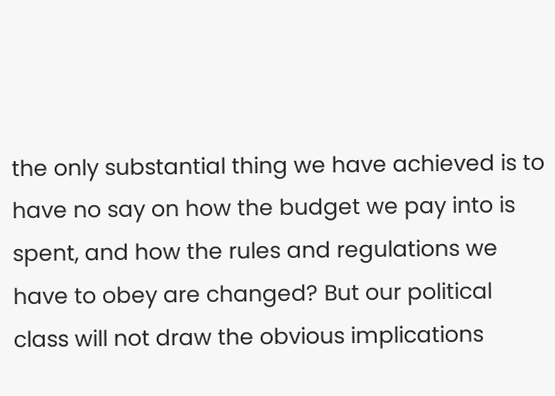the only substantial thing we have achieved is to have no say on how the budget we pay into is spent, and how the rules and regulations we have to obey are changed? But our political class will not draw the obvious implications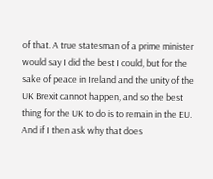of that. A true statesman of a prime minister would say I did the best I could, but for the sake of peace in Ireland and the unity of the UK Brexit cannot happen, and so the best thing for the UK to do is to remain in the EU. And if I then ask why that does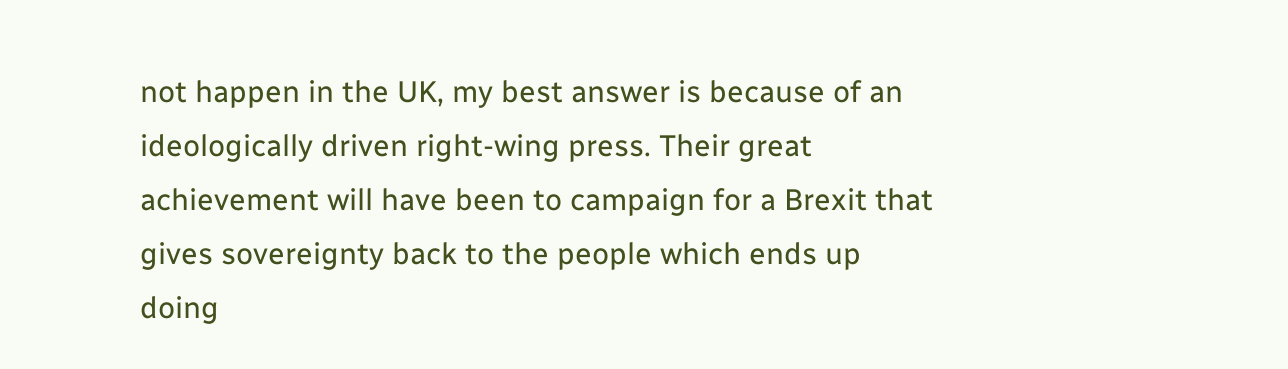not happen in the UK, my best answer is because of an ideologically driven right-wing press. Their great achievement will have been to campaign for a Brexit that gives sovereignty back to the people which ends up doing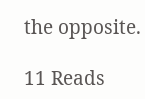the opposite.

11 Reads